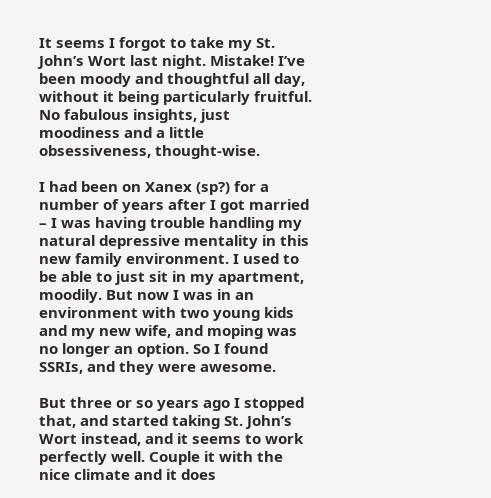It seems I forgot to take my St. John’s Wort last night. Mistake! I’ve been moody and thoughtful all day, without it being particularly fruitful. No fabulous insights, just moodiness and a little obsessiveness, thought-wise.

I had been on Xanex (sp?) for a number of years after I got married – I was having trouble handling my natural depressive mentality in this new family environment. I used to be able to just sit in my apartment, moodily. But now I was in an environment with two young kids and my new wife, and moping was no longer an option. So I found SSRIs, and they were awesome.

But three or so years ago I stopped that, and started taking St. John’s Wort instead, and it seems to work perfectly well. Couple it with the nice climate and it does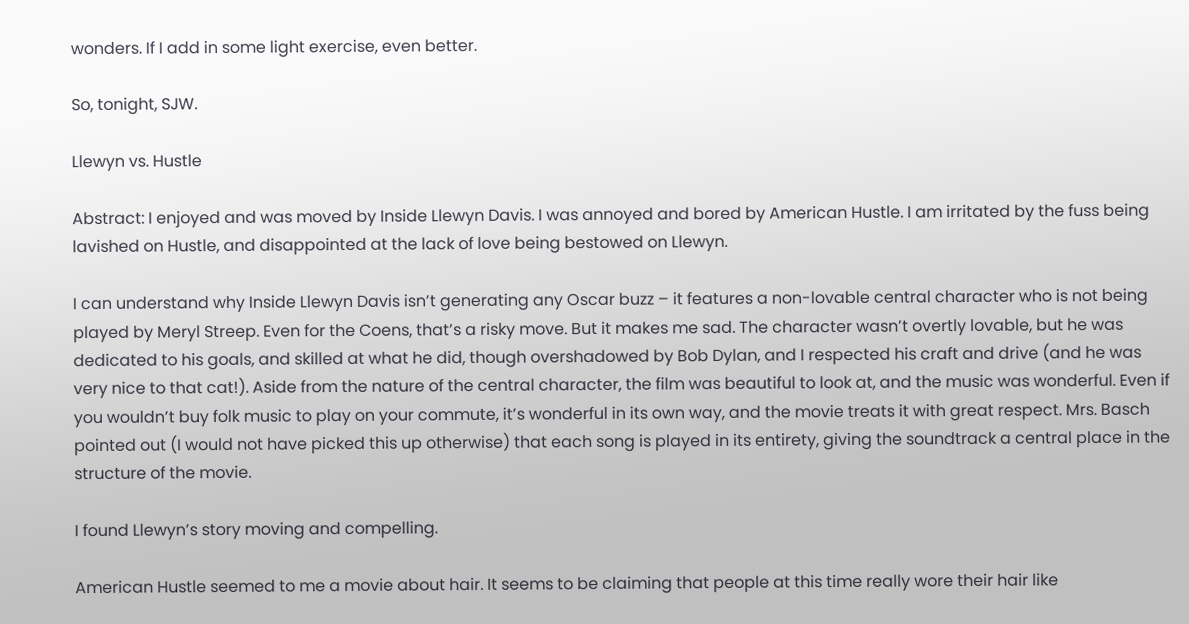wonders. If I add in some light exercise, even better.

So, tonight, SJW.

Llewyn vs. Hustle

Abstract: I enjoyed and was moved by Inside Llewyn Davis. I was annoyed and bored by American Hustle. I am irritated by the fuss being lavished on Hustle, and disappointed at the lack of love being bestowed on Llewyn.

I can understand why Inside Llewyn Davis isn’t generating any Oscar buzz – it features a non-lovable central character who is not being played by Meryl Streep. Even for the Coens, that’s a risky move. But it makes me sad. The character wasn’t overtly lovable, but he was dedicated to his goals, and skilled at what he did, though overshadowed by Bob Dylan, and I respected his craft and drive (and he was very nice to that cat!). Aside from the nature of the central character, the film was beautiful to look at, and the music was wonderful. Even if you wouldn’t buy folk music to play on your commute, it’s wonderful in its own way, and the movie treats it with great respect. Mrs. Basch pointed out (I would not have picked this up otherwise) that each song is played in its entirety, giving the soundtrack a central place in the structure of the movie.

I found Llewyn’s story moving and compelling.

American Hustle seemed to me a movie about hair. It seems to be claiming that people at this time really wore their hair like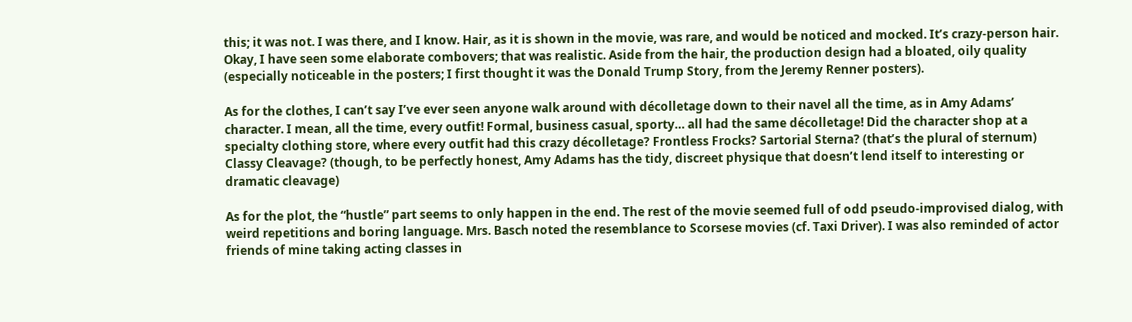this; it was not. I was there, and I know. Hair, as it is shown in the movie, was rare, and would be noticed and mocked. It’s crazy-person hair. Okay, I have seen some elaborate combovers; that was realistic. Aside from the hair, the production design had a bloated, oily quality (especially noticeable in the posters; I first thought it was the Donald Trump Story, from the Jeremy Renner posters).

As for the clothes, I can’t say I’ve ever seen anyone walk around with décolletage down to their navel all the time, as in Amy Adams’ character. I mean, all the time, every outfit! Formal, business casual, sporty… all had the same décolletage! Did the character shop at a specialty clothing store, where every outfit had this crazy décolletage? Frontless Frocks? Sartorial Sterna? (that’s the plural of sternum) Classy Cleavage? (though, to be perfectly honest, Amy Adams has the tidy, discreet physique that doesn’t lend itself to interesting or dramatic cleavage)

As for the plot, the “hustle” part seems to only happen in the end. The rest of the movie seemed full of odd pseudo-improvised dialog, with weird repetitions and boring language. Mrs. Basch noted the resemblance to Scorsese movies (cf. Taxi Driver). I was also reminded of actor friends of mine taking acting classes in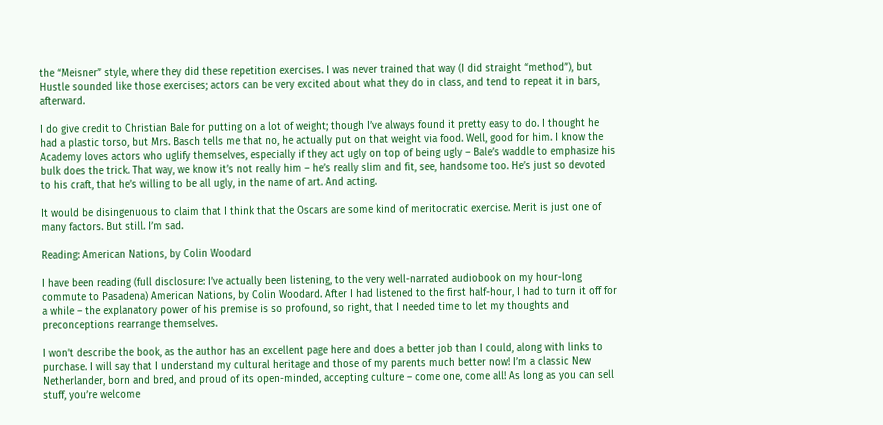the “Meisner” style, where they did these repetition exercises. I was never trained that way (I did straight “method”), but Hustle sounded like those exercises; actors can be very excited about what they do in class, and tend to repeat it in bars, afterward.

I do give credit to Christian Bale for putting on a lot of weight; though I’ve always found it pretty easy to do. I thought he had a plastic torso, but Mrs. Basch tells me that no, he actually put on that weight via food. Well, good for him. I know the Academy loves actors who uglify themselves, especially if they act ugly on top of being ugly – Bale’s waddle to emphasize his bulk does the trick. That way, we know it’s not really him – he’s really slim and fit, see, handsome too. He’s just so devoted to his craft, that he’s willing to be all ugly, in the name of art. And acting.

It would be disingenuous to claim that I think that the Oscars are some kind of meritocratic exercise. Merit is just one of many factors. But still. I’m sad.

Reading: American Nations, by Colin Woodard

I have been reading (full disclosure: I’ve actually been listening, to the very well-narrated audiobook on my hour-long commute to Pasadena) American Nations, by Colin Woodard. After I had listened to the first half-hour, I had to turn it off for a while – the explanatory power of his premise is so profound, so right, that I needed time to let my thoughts and preconceptions rearrange themselves.

I won’t describe the book, as the author has an excellent page here and does a better job than I could, along with links to purchase. I will say that I understand my cultural heritage and those of my parents much better now! I’m a classic New Netherlander, born and bred, and proud of its open-minded, accepting culture – come one, come all! As long as you can sell stuff, you’re welcome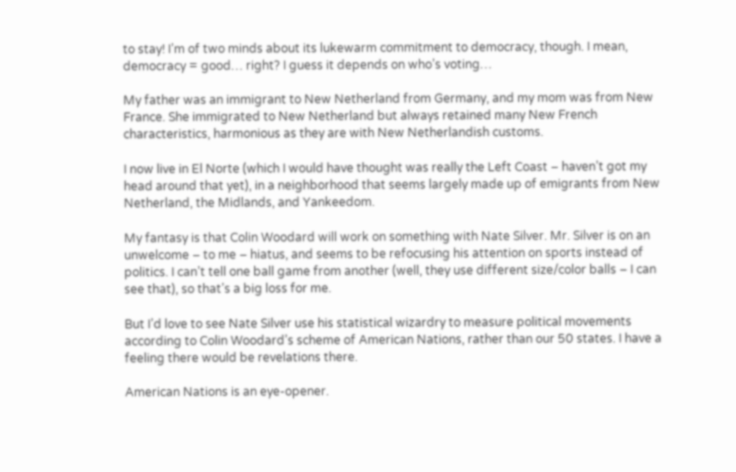to stay! I’m of two minds about its lukewarm commitment to democracy, though. I mean, democracy = good… right? I guess it depends on who’s voting…

My father was an immigrant to New Netherland from Germany, and my mom was from New France. She immigrated to New Netherland but always retained many New French characteristics, harmonious as they are with New Netherlandish customs.

I now live in El Norte (which I would have thought was really the Left Coast – haven’t got my head around that yet), in a neighborhood that seems largely made up of emigrants from New Netherland, the Midlands, and Yankeedom.

My fantasy is that Colin Woodard will work on something with Nate Silver. Mr. Silver is on an unwelcome – to me – hiatus, and seems to be refocusing his attention on sports instead of politics. I can’t tell one ball game from another (well, they use different size/color balls – I can see that), so that’s a big loss for me.

But I’d love to see Nate Silver use his statistical wizardry to measure political movements according to Colin Woodard’s scheme of American Nations, rather than our 50 states. I have a feeling there would be revelations there.

American Nations is an eye-opener.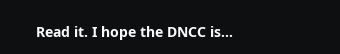Read it. I hope the DNCC is…